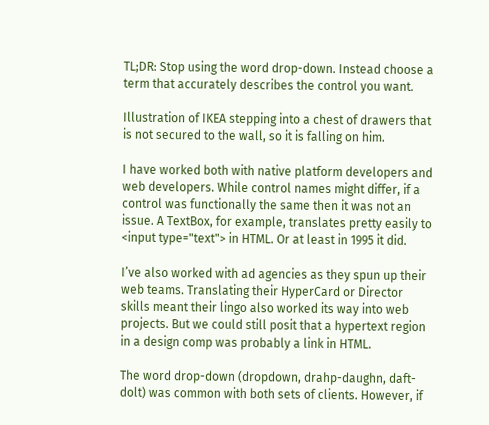TL;DR: Stop using the word drop-down. Instead choose a term that accurately describes the control you want.

Illustration of IKEA stepping into a chest of drawers that is not secured to the wall, so it is falling on him.

I have worked both with native platform developers and web developers. While control names might differ, if a control was functionally the same then it was not an issue. A TextBox, for example, translates pretty easily to <input type="text"> in HTML. Or at least in 1995 it did.

I’ve also worked with ad agencies as they spun up their web teams. Translating their HyperCard or Director skills meant their lingo also worked its way into web projects. But we could still posit that a hypertext region in a design comp was probably a link in HTML.

The word drop-down (dropdown, drahp-daughn, daft-dolt) was common with both sets of clients. However, if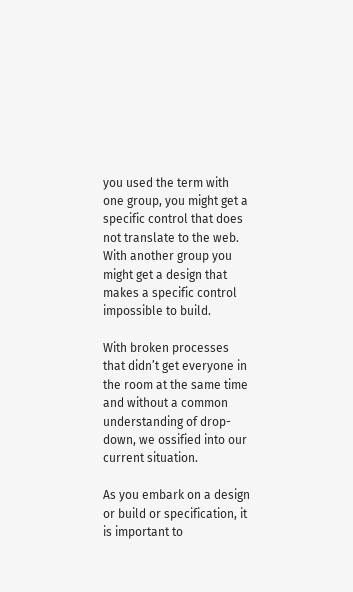you used the term with one group, you might get a specific control that does not translate to the web. With another group you might get a design that makes a specific control impossible to build.

With broken processes that didn’t get everyone in the room at the same time and without a common understanding of drop-down, we ossified into our current situation.

As you embark on a design or build or specification, it is important to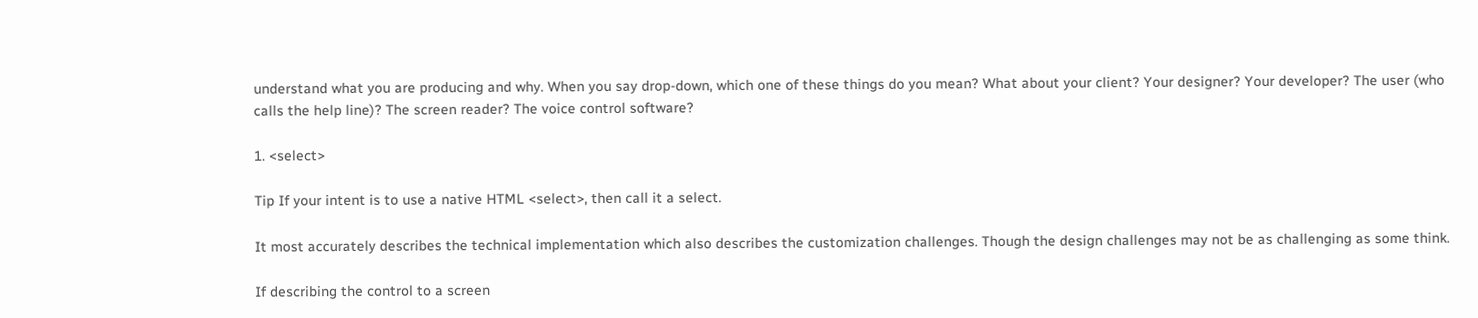understand what you are producing and why. When you say drop-down, which one of these things do you mean? What about your client? Your designer? Your developer? The user (who calls the help line)? The screen reader? The voice control software?

1. <select>

Tip If your intent is to use a native HTML <select>, then call it a select.

It most accurately describes the technical implementation which also describes the customization challenges. Though the design challenges may not be as challenging as some think.

If describing the control to a screen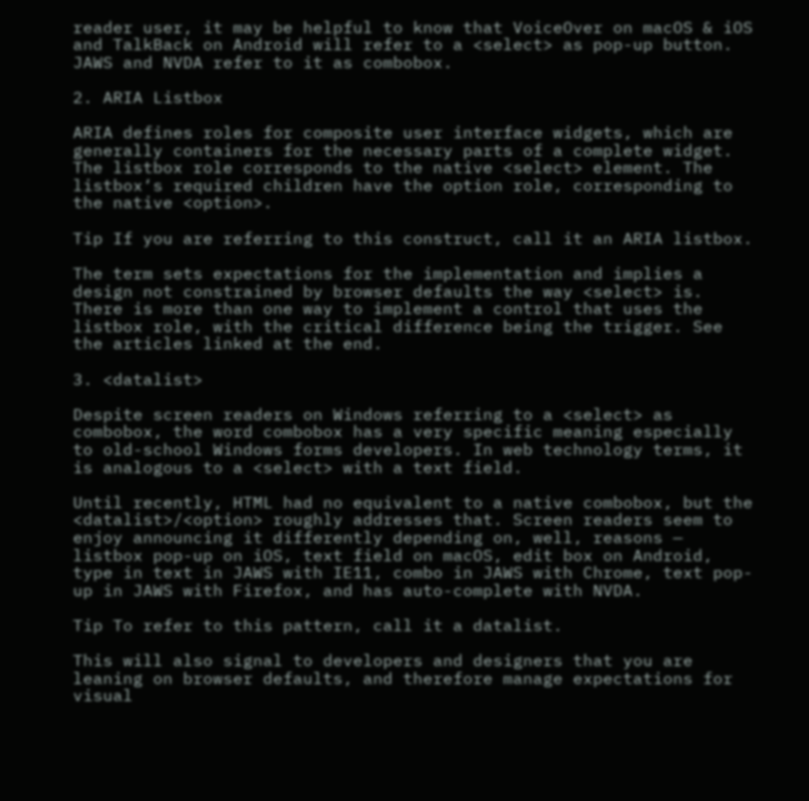reader user, it may be helpful to know that VoiceOver on macOS & iOS and TalkBack on Android will refer to a <select> as pop-up button. JAWS and NVDA refer to it as combobox.

2. ARIA Listbox

ARIA defines roles for composite user interface widgets, which are generally containers for the necessary parts of a complete widget. The listbox role corresponds to the native <select> element. The listbox‘s required children have the option role, corresponding to the native <option>.

Tip If you are referring to this construct, call it an ARIA listbox.

The term sets expectations for the implementation and implies a design not constrained by browser defaults the way <select> is. There is more than one way to implement a control that uses the listbox role, with the critical difference being the trigger. See the articles linked at the end.

3. <datalist>

Despite screen readers on Windows referring to a <select> as combobox, the word combobox has a very specific meaning especially to old-school Windows forms developers. In web technology terms, it is analogous to a <select> with a text field.

Until recently, HTML had no equivalent to a native combobox, but the <datalist>/<option> roughly addresses that. Screen readers seem to enjoy announcing it differently depending on, well, reasons — listbox pop-up on iOS, text field on macOS, edit box on Android, type in text in JAWS with IE11, combo in JAWS with Chrome, text pop-up in JAWS with Firefox, and has auto-complete with NVDA.

Tip To refer to this pattern, call it a datalist.

This will also signal to developers and designers that you are leaning on browser defaults, and therefore manage expectations for visual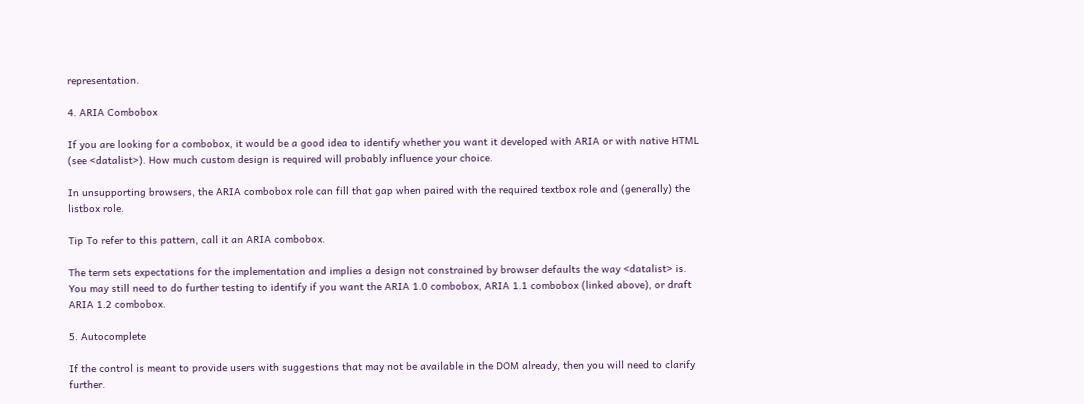representation.

4. ARIA Combobox

If you are looking for a combobox, it would be a good idea to identify whether you want it developed with ARIA or with native HTML (see <datalist>). How much custom design is required will probably influence your choice.

In unsupporting browsers, the ARIA combobox role can fill that gap when paired with the required textbox role and (generally) the listbox role.

Tip To refer to this pattern, call it an ARIA combobox.

The term sets expectations for the implementation and implies a design not constrained by browser defaults the way <datalist> is. You may still need to do further testing to identify if you want the ARIA 1.0 combobox, ARIA 1.1 combobox (linked above), or draft ARIA 1.2 combobox.

5. Autocomplete

If the control is meant to provide users with suggestions that may not be available in the DOM already, then you will need to clarify further.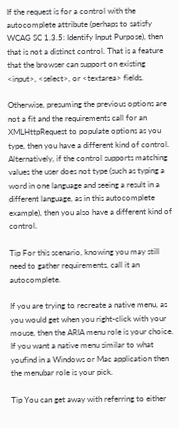If the request is for a control with the autocomplete attribute (perhaps to satisfy WCAG SC 1.3.5: Identify Input Purpose), then that is not a distinct control. That is a feature that the browser can support on existing <input>, <select>, or <textarea> fields.

Otherwise, presuming the previous options are not a fit and the requirements call for an XMLHttpRequest to populate options as you type, then you have a different kind of control. Alternatively, if the control supports matching values the user does not type (such as typing a word in one language and seeing a result in a different language, as in this autocomplete example), then you also have a different kind of control.

Tip For this scenario, knowing you may still need to gather requirements, call it an autocomplete.

If you are trying to recreate a native menu, as you would get when you right-click with your mouse, then the ARIA menu role is your choice. If you want a native menu similar to what youfind in a Windows or Mac application then the menubar role is your pick.

Tip You can get away with referring to either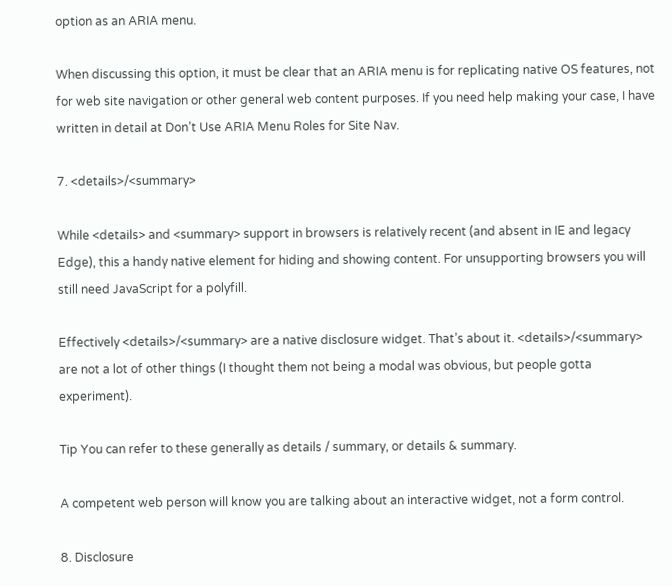option as an ARIA menu.

When discussing this option, it must be clear that an ARIA menu is for replicating native OS features, not for web site navigation or other general web content purposes. If you need help making your case, I have written in detail at Don’t Use ARIA Menu Roles for Site Nav.

7. <details>/<summary>

While <details> and <summary> support in browsers is relatively recent (and absent in IE and legacy Edge), this a handy native element for hiding and showing content. For unsupporting browsers you will still need JavaScript for a polyfill.

Effectively <details>/<summary> are a native disclosure widget. That’s about it. <details>/<summary> are not a lot of other things (I thought them not being a modal was obvious, but people gotta experiment).

Tip You can refer to these generally as details / summary, or details & summary.

A competent web person will know you are talking about an interactive widget, not a form control.

8. Disclosure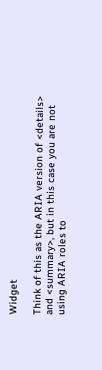Widget

Think of this as the ARIA version of <details> and <summary>, but in this case you are not using ARIA roles to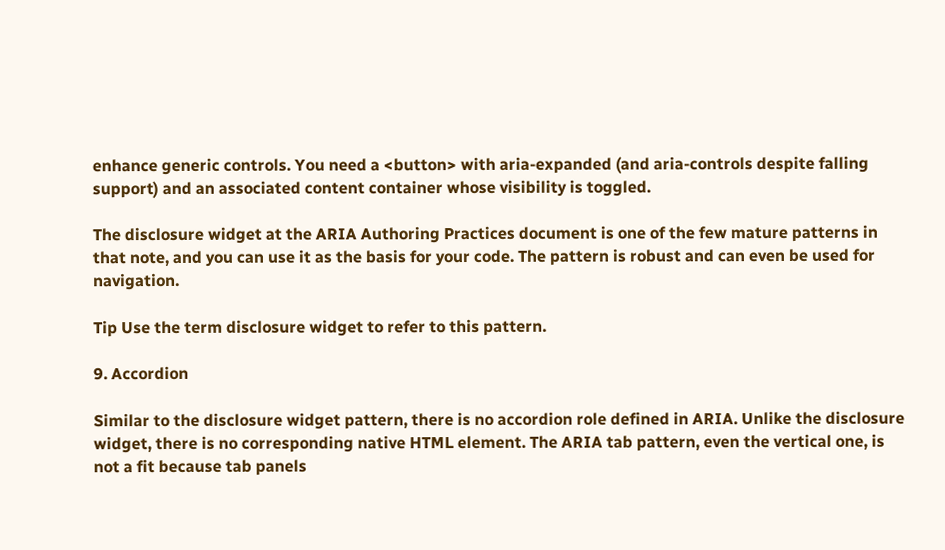enhance generic controls. You need a <button> with aria-expanded (and aria-controls despite falling support) and an associated content container whose visibility is toggled.

The disclosure widget at the ARIA Authoring Practices document is one of the few mature patterns in that note, and you can use it as the basis for your code. The pattern is robust and can even be used for navigation.

Tip Use the term disclosure widget to refer to this pattern.

9. Accordion

Similar to the disclosure widget pattern, there is no accordion role defined in ARIA. Unlike the disclosure widget, there is no corresponding native HTML element. The ARIA tab pattern, even the vertical one, is not a fit because tab panels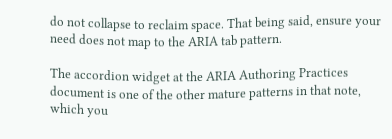do not collapse to reclaim space. That being said, ensure your need does not map to the ARIA tab pattern.

The accordion widget at the ARIA Authoring Practices document is one of the other mature patterns in that note, which you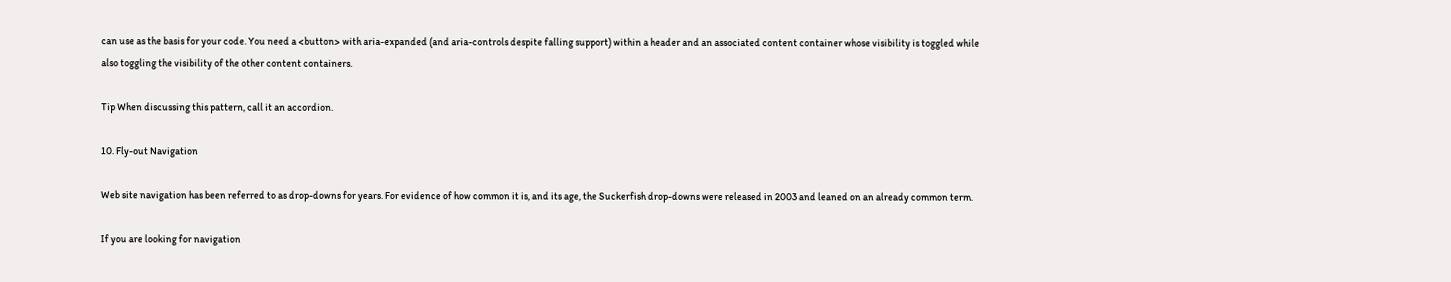can use as the basis for your code. You need a <button> with aria-expanded (and aria-controls despite falling support) within a header and an associated content container whose visibility is toggled while also toggling the visibility of the other content containers.

Tip When discussing this pattern, call it an accordion.

10. Fly-out Navigation

Web site navigation has been referred to as drop-downs for years. For evidence of how common it is, and its age, the Suckerfish drop-downs were released in 2003 and leaned on an already common term.

If you are looking for navigation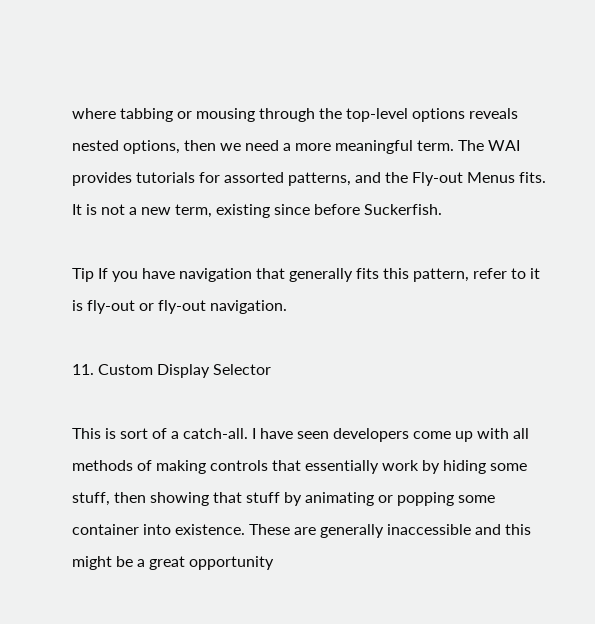where tabbing or mousing through the top-level options reveals nested options, then we need a more meaningful term. The WAI provides tutorials for assorted patterns, and the Fly-out Menus fits. It is not a new term, existing since before Suckerfish.

Tip If you have navigation that generally fits this pattern, refer to it is fly-out or fly-out navigation.

11. Custom Display Selector

This is sort of a catch-all. I have seen developers come up with all methods of making controls that essentially work by hiding some stuff, then showing that stuff by animating or popping some container into existence. These are generally inaccessible and this might be a great opportunity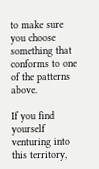to make sure you choose something that conforms to one of the patterns above.

If you find yourself venturing into this territory,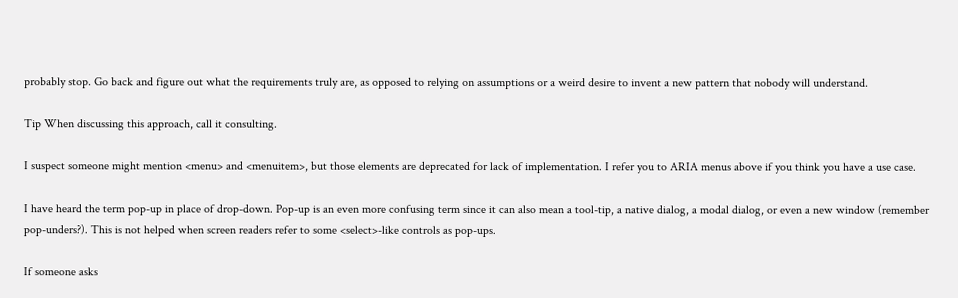probably stop. Go back and figure out what the requirements truly are, as opposed to relying on assumptions or a weird desire to invent a new pattern that nobody will understand.

Tip When discussing this approach, call it consulting.

I suspect someone might mention <menu> and <menuitem>, but those elements are deprecated for lack of implementation. I refer you to ARIA menus above if you think you have a use case.

I have heard the term pop-up in place of drop-down. Pop-up is an even more confusing term since it can also mean a tool-tip, a native dialog, a modal dialog, or even a new window (remember pop-unders?). This is not helped when screen readers refer to some <select>-like controls as pop-ups.

If someone asks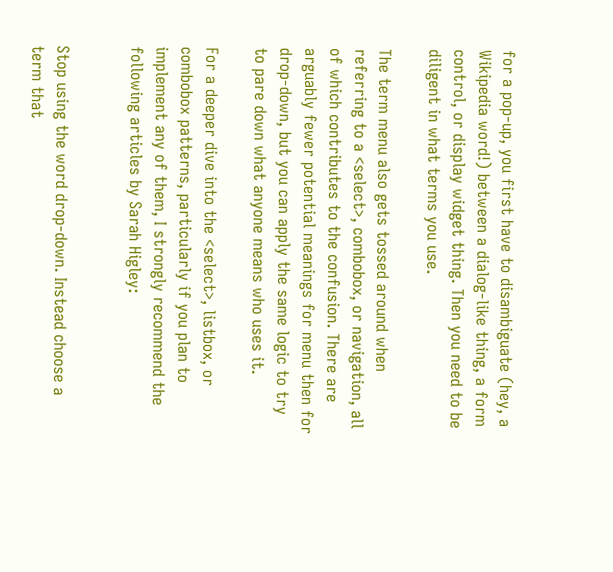for a pop-up, you first have to disambiguate (hey, a Wikipedia word!) between a dialog-like thing, a form control, or display widget thing. Then you need to be diligent in what terms you use.

The term menu also gets tossed around when referring to a <select>, combobox, or navigation, all of which contributes to the confusion. There are arguably fewer potential meanings for menu then for drop-down, but you can apply the same logic to try to pare down what anyone means who uses it.

For a deeper dive into the <select>, listbox, or combobox patterns, particularly if you plan to implement any of them, I strongly recommend the following articles by Sarah Higley:


Stop using the word drop-down. Instead choose a term that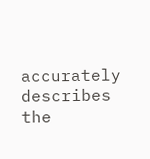accurately describes the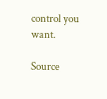control you want.

Source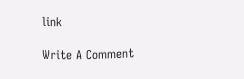link

Write A Comment